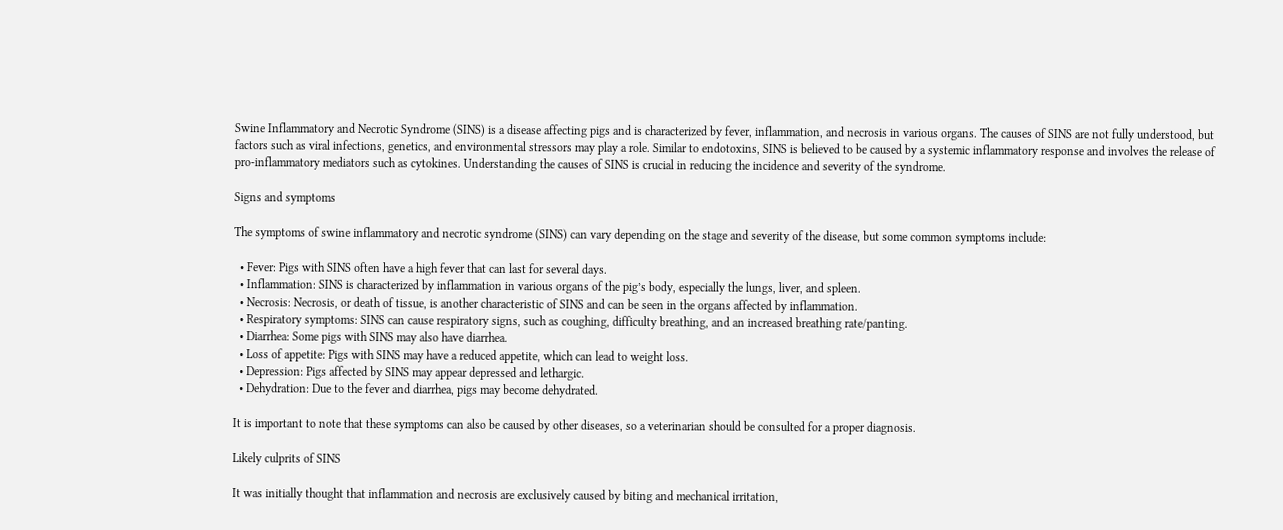Swine Inflammatory and Necrotic Syndrome (SINS) is a disease affecting pigs and is characterized by fever, inflammation, and necrosis in various organs. The causes of SINS are not fully understood, but factors such as viral infections, genetics, and environmental stressors may play a role. Similar to endotoxins, SINS is believed to be caused by a systemic inflammatory response and involves the release of pro-inflammatory mediators such as cytokines. Understanding the causes of SINS is crucial in reducing the incidence and severity of the syndrome.

Signs and symptoms

The symptoms of swine inflammatory and necrotic syndrome (SINS) can vary depending on the stage and severity of the disease, but some common symptoms include:

  • Fever: Pigs with SINS often have a high fever that can last for several days.
  • Inflammation: SINS is characterized by inflammation in various organs of the pig’s body, especially the lungs, liver, and spleen.
  • Necrosis: Necrosis, or death of tissue, is another characteristic of SINS and can be seen in the organs affected by inflammation.
  • Respiratory symptoms: SINS can cause respiratory signs, such as coughing, difficulty breathing, and an increased breathing rate/panting.
  • Diarrhea: Some pigs with SINS may also have diarrhea.
  • Loss of appetite: Pigs with SINS may have a reduced appetite, which can lead to weight loss.
  • Depression: Pigs affected by SINS may appear depressed and lethargic.
  • Dehydration: Due to the fever and diarrhea, pigs may become dehydrated.

It is important to note that these symptoms can also be caused by other diseases, so a veterinarian should be consulted for a proper diagnosis.

Likely culprits of SINS

It was initially thought that inflammation and necrosis are exclusively caused by biting and mechanical irritation,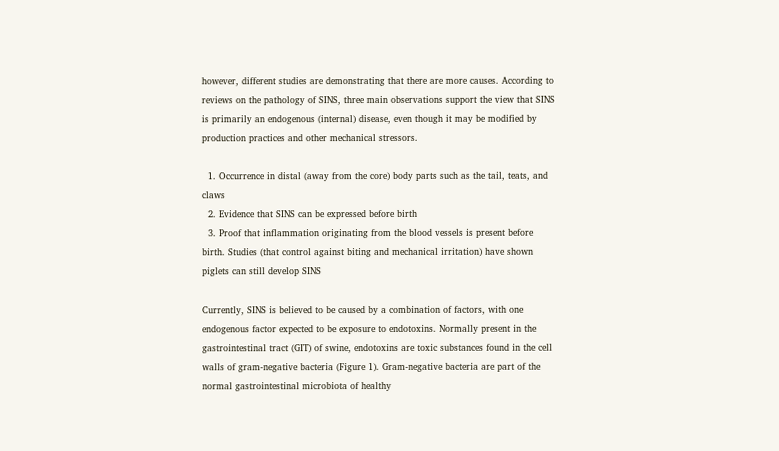however, different studies are demonstrating that there are more causes. According to reviews on the pathology of SINS, three main observations support the view that SINS is primarily an endogenous (internal) disease, even though it may be modified by production practices and other mechanical stressors.

  1. Occurrence in distal (away from the core) body parts such as the tail, teats, and claws
  2. Evidence that SINS can be expressed before birth
  3. Proof that inflammation originating from the blood vessels is present before birth. Studies (that control against biting and mechanical irritation) have shown piglets can still develop SINS

Currently, SINS is believed to be caused by a combination of factors, with one endogenous factor expected to be exposure to endotoxins. Normally present in the gastrointestinal tract (GIT) of swine, endotoxins are toxic substances found in the cell walls of gram-negative bacteria (Figure 1). Gram-negative bacteria are part of the normal gastrointestinal microbiota of healthy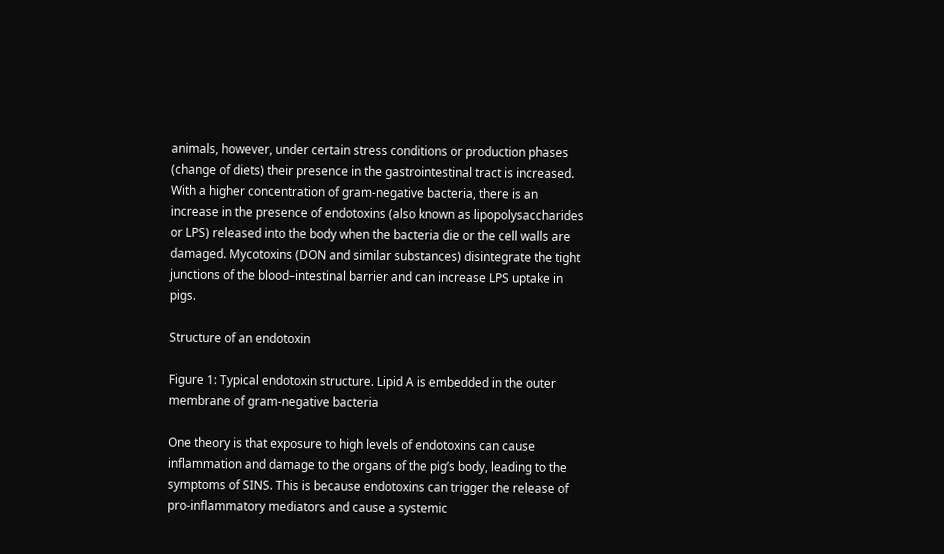animals, however, under certain stress conditions or production phases (change of diets) their presence in the gastrointestinal tract is increased. With a higher concentration of gram-negative bacteria, there is an increase in the presence of endotoxins (also known as lipopolysaccharides or LPS) released into the body when the bacteria die or the cell walls are damaged. Mycotoxins (DON and similar substances) disintegrate the tight junctions of the blood–intestinal barrier and can increase LPS uptake in pigs.

Structure of an endotoxin

Figure 1: Typical endotoxin structure. Lipid A is embedded in the outer membrane of gram-negative bacteria

One theory is that exposure to high levels of endotoxins can cause inflammation and damage to the organs of the pig’s body, leading to the symptoms of SINS. This is because endotoxins can trigger the release of pro-inflammatory mediators and cause a systemic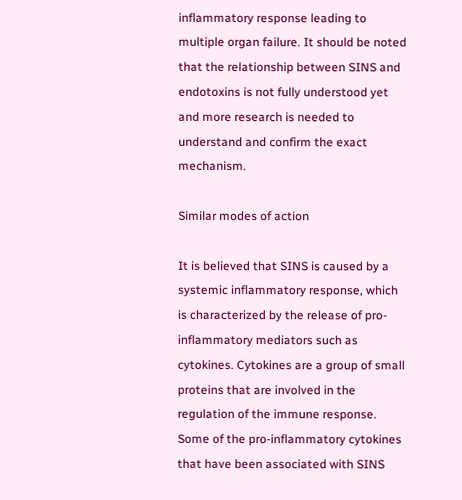inflammatory response leading to multiple organ failure. It should be noted that the relationship between SINS and endotoxins is not fully understood yet and more research is needed to understand and confirm the exact mechanism.

Similar modes of action

It is believed that SINS is caused by a systemic inflammatory response, which is characterized by the release of pro-inflammatory mediators such as cytokines. Cytokines are a group of small proteins that are involved in the regulation of the immune response. Some of the pro-inflammatory cytokines that have been associated with SINS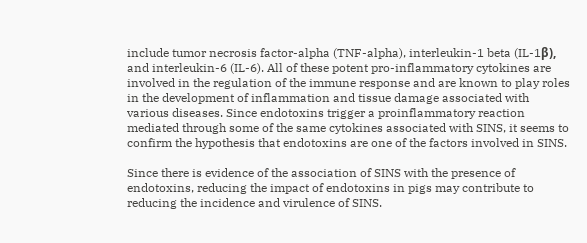include tumor necrosis factor-alpha (TNF-alpha), interleukin-1 beta (IL-1β), and interleukin-6 (IL-6). All of these potent pro-inflammatory cytokines are involved in the regulation of the immune response and are known to play roles in the development of inflammation and tissue damage associated with various diseases. Since endotoxins trigger a proinflammatory reaction mediated through some of the same cytokines associated with SINS, it seems to confirm the hypothesis that endotoxins are one of the factors involved in SINS.

Since there is evidence of the association of SINS with the presence of endotoxins, reducing the impact of endotoxins in pigs may contribute to reducing the incidence and virulence of SINS.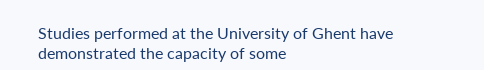Studies performed at the University of Ghent have demonstrated the capacity of some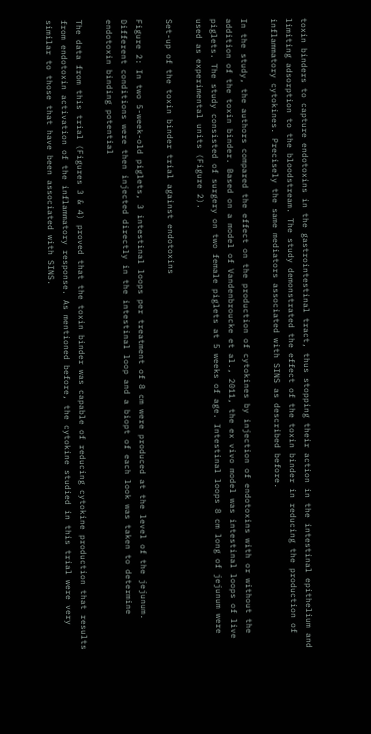toxin binders to capture endotoxins in the gastrointestinal tract, thus stopping their action in the intestinal epithelium and limiting adsorption to the bloodstream. The study demonstrated the effect of the toxin binder in reducing the production of inflammatory cytokines. Precisely the same mediators associated with SINS as described before.

In the study, the authors compared the effect on the production of cytokines by injection of endotoxins with or without the addition of the toxin binder. Based on a model of Vandenbroucke et al., 2011, the ex vivo model was intestinal loops of live piglets. The study consisted of surgery on two female piglets at 5 weeks of age. Intestinal loops 8 cm long of jejunum were used as experimental units (Figure 2).

Set-up of the toxin binder trial against endotoxins

Figure 2: In two 5-week-old piglets, 3 intestinal loops per treatment of 8 cm were produced at the level of the jejunum. Different conditions were then injected directly in the intestinal loop and a biopt of each look was taken to determine endotoxin binding potential

The data from this trial (Figures 3 & 4) proved that the toxin binder was capable of reducing cytokine production that results from endotoxin activation of the inflammatory response. As mentioned before, the cytokine studied in this trial were very similar to those that have been associated with SINS.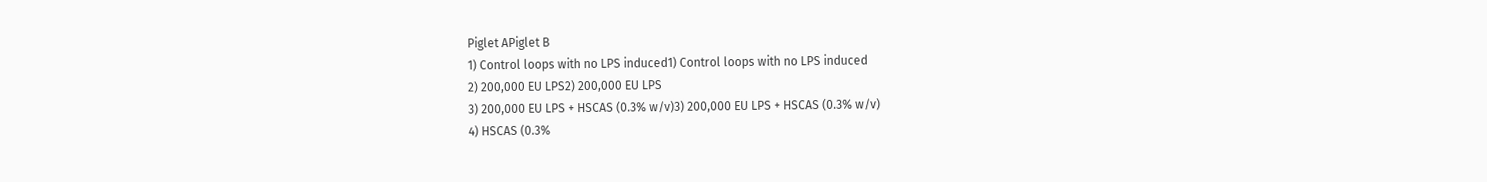Piglet APiglet B
1) Control loops with no LPS induced1) Control loops with no LPS induced
2) 200,000 EU LPS2) 200,000 EU LPS
3) 200,000 EU LPS + HSCAS (0.3% w/v)3) 200,000 EU LPS + HSCAS (0.3% w/v)
4) HSCAS (0.3%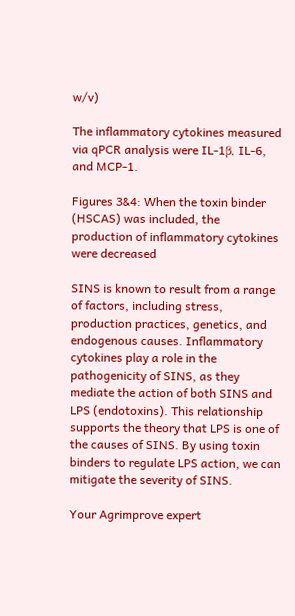w/v)

The inflammatory cytokines measured via qPCR analysis were IL-1β, IL-6, and MCP-1.

Figures 3&4: When the toxin binder (HSCAS) was included, the production of inflammatory cytokines were decreased

SINS is known to result from a range of factors, including stress, production practices, genetics, and endogenous causes. Inflammatory cytokines play a role in the pathogenicity of SINS, as they mediate the action of both SINS and LPS (endotoxins). This relationship supports the theory that LPS is one of the causes of SINS. By using toxin binders to regulate LPS action, we can mitigate the severity of SINS.

Your Agrimprove expert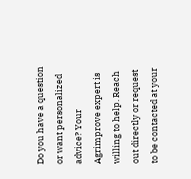Do you have a question or want personalized advice? Your Agrimprove expert is willing to help. Reach out directly or request to be contacted at your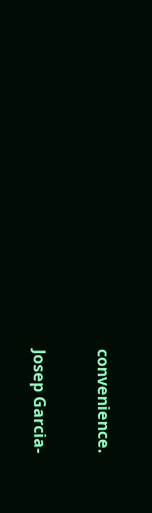convenience.

Josep Garcia-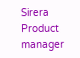Sirera
Product manager